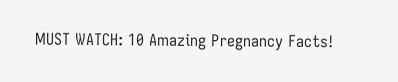MUST WATCH: 10 Amazing Pregnancy Facts!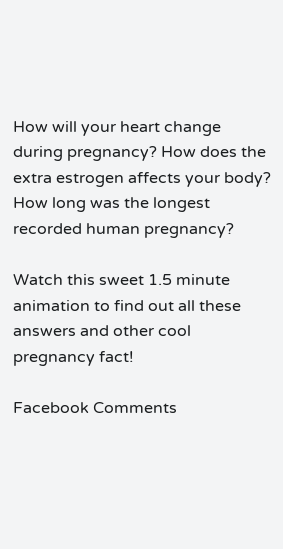How will your heart change during pregnancy? How does the extra estrogen affects your body? How long was the longest recorded human pregnancy?

Watch this sweet 1.5 minute animation to find out all these answers and other cool pregnancy fact!

Facebook Comments